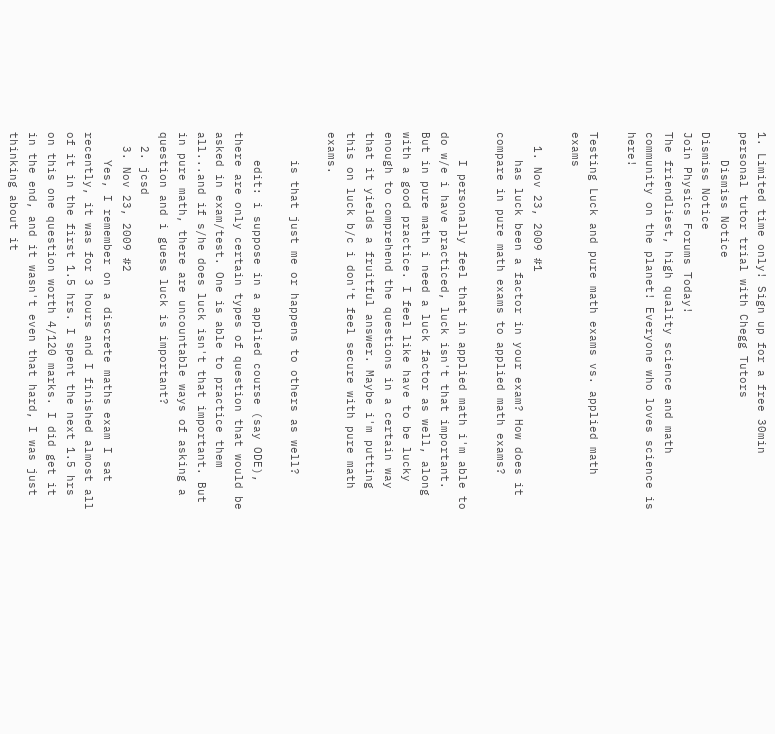1. Limited time only! Sign up for a free 30min personal tutor trial with Chegg Tutors
    Dismiss Notice
Dismiss Notice
Join Physics Forums Today!
The friendliest, high quality science and math community on the planet! Everyone who loves science is here!

Testing Luck and pure math exams vs. applied math exams

  1. Nov 23, 2009 #1
    has luck been a factor in your exam? How does it compare in pure math exams to applied math exams?

    I personally feel that in applied math i'm able to do w/e i have practiced, luck isn't that important. But in pure math i need a luck factor as well, along with a good practice. I feel like have to be lucky enough to comprehend the questions in a certain way that it yields a fruitful answer. Maybe i'm putting this on luck b/c i don't feel secure with pure math exams.

    is that just me or happens to others as well?

    edit: i suppose in a applied course (say ODE), there are only certain types of question that would be asked in exam/test. One is able to practice them all...and if s/he does luck isn't that important. But in pure math, there are uncountable ways of asking a question and i guess luck is important?
  2. jcsd
  3. Nov 23, 2009 #2
    Yes, I remember on a discrete maths exam I sat recently, it was for 3 hours and I finished almost all of it in the first 1.5 hrs. I spent the next 1.5 hrs on this one question worth 4/120 marks. I did get it in the end, and it wasn't even that hard, I was just thinking about it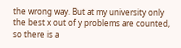the wrong way. But at my university only the best x out of y problems are counted, so there is a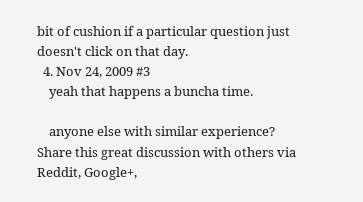bit of cushion if a particular question just doesn't click on that day.
  4. Nov 24, 2009 #3
    yeah that happens a buncha time.

    anyone else with similar experience?
Share this great discussion with others via Reddit, Google+,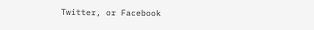Twitter, or Facebook